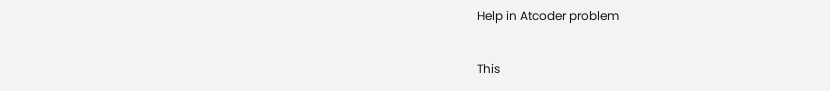Help in Atcoder problem

This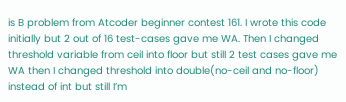is B problem from Atcoder beginner contest 161. I wrote this code initially but 2 out of 16 test-cases gave me WA. Then I changed threshold variable from ceil into floor but still 2 test cases gave me WA then I changed threshold into double(no-ceil and no-floor) instead of int but still I’m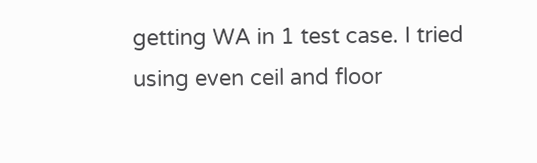getting WA in 1 test case. I tried using even ceil and floor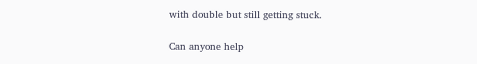with double but still getting stuck.

Can anyone help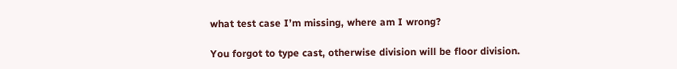what test case I’m missing, where am I wrong?

You forgot to type cast, otherwise division will be floor division.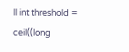ll int threshold = ceil((long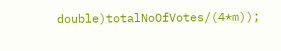double)totalNoOfVotes/(4*m));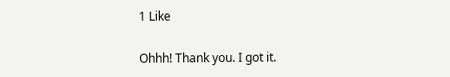1 Like

Ohhh! Thank you. I got it.